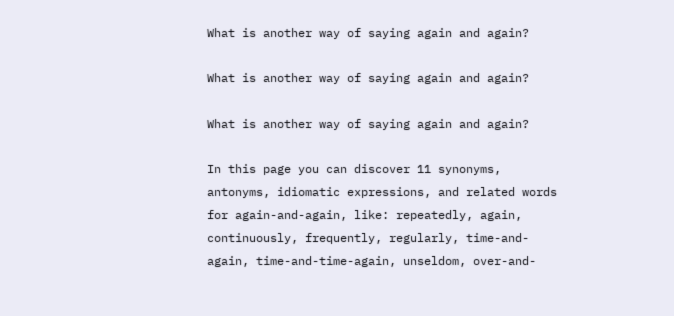What is another way of saying again and again?

What is another way of saying again and again?

What is another way of saying again and again?

In this page you can discover 11 synonyms, antonyms, idiomatic expressions, and related words for again-and-again, like: repeatedly, again, continuously, frequently, regularly, time-and-again, time-and-time-again, unseldom, over-and-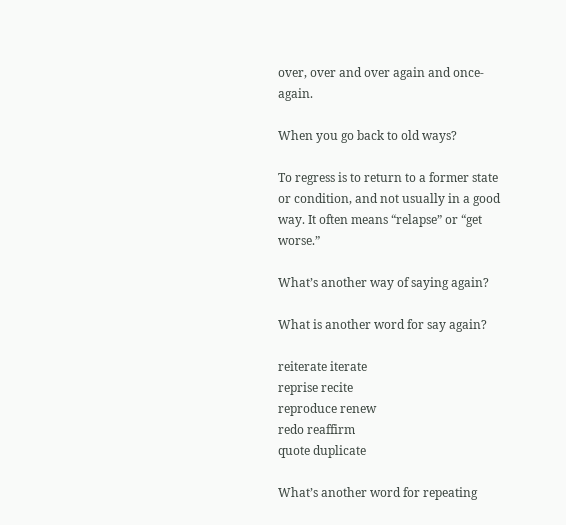over, over and over again and once-again.

When you go back to old ways?

To regress is to return to a former state or condition, and not usually in a good way. It often means “relapse” or “get worse.”

What’s another way of saying again?

What is another word for say again?

reiterate iterate
reprise recite
reproduce renew
redo reaffirm
quote duplicate

What’s another word for repeating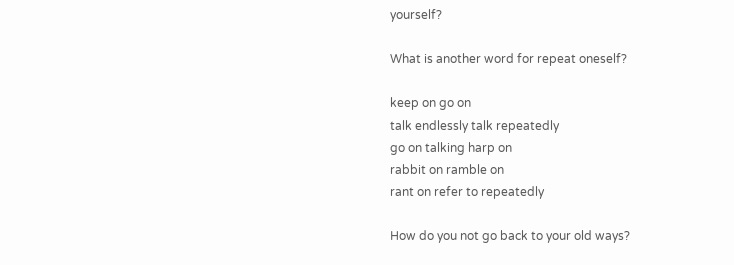yourself?

What is another word for repeat oneself?

keep on go on
talk endlessly talk repeatedly
go on talking harp on
rabbit on ramble on
rant on refer to repeatedly

How do you not go back to your old ways?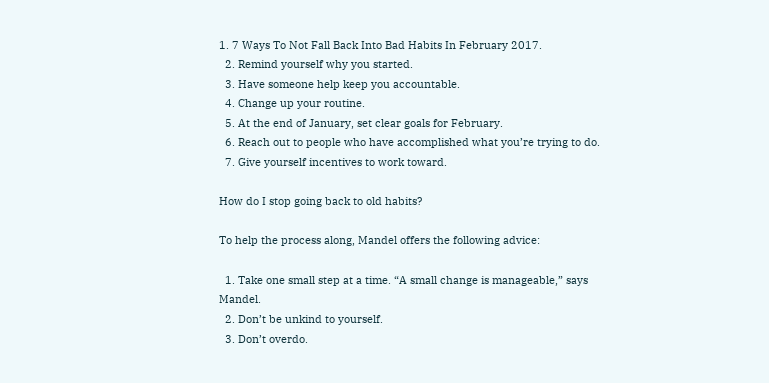1. 7 Ways To Not Fall Back Into Bad Habits In February 2017.
  2. Remind yourself why you started.
  3. Have someone help keep you accountable.
  4. Change up your routine.
  5. At the end of January, set clear goals for February.
  6. Reach out to people who have accomplished what you’re trying to do.
  7. Give yourself incentives to work toward.

How do I stop going back to old habits?

To help the process along, Mandel offers the following advice:

  1. Take one small step at a time. “A small change is manageable,” says Mandel.
  2. Don’t be unkind to yourself.
  3. Don’t overdo.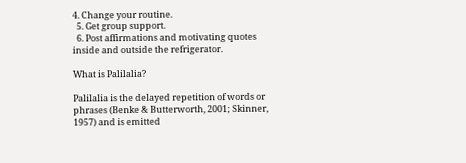4. Change your routine.
  5. Get group support.
  6. Post affirmations and motivating quotes inside and outside the refrigerator.

What is Palilalia?

Palilalia is the delayed repetition of words or phrases (Benke & Butterworth, 2001; Skinner, 1957) and is emitted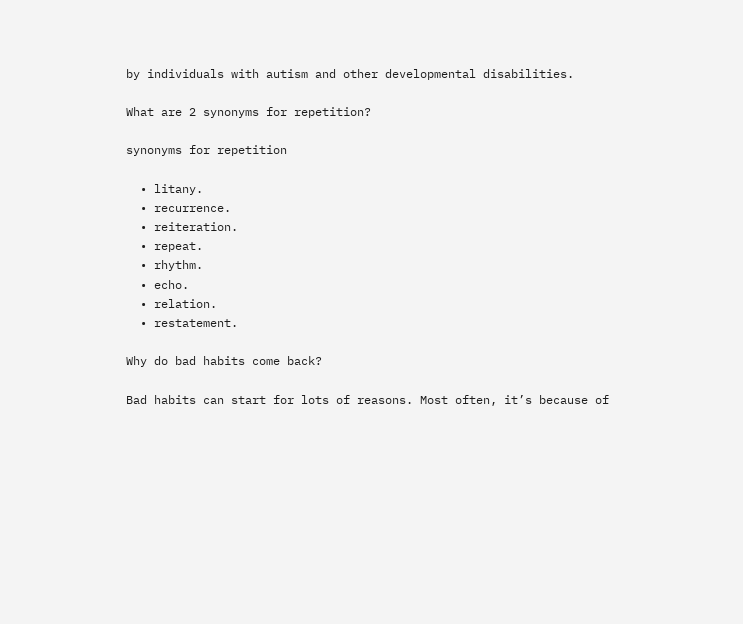by individuals with autism and other developmental disabilities.

What are 2 synonyms for repetition?

synonyms for repetition

  • litany.
  • recurrence.
  • reiteration.
  • repeat.
  • rhythm.
  • echo.
  • relation.
  • restatement.

Why do bad habits come back?

Bad habits can start for lots of reasons. Most often, it’s because of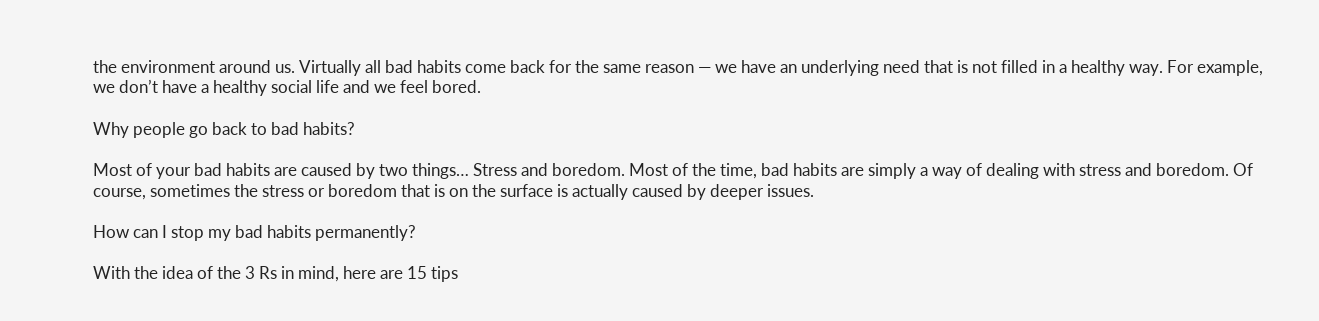the environment around us. Virtually all bad habits come back for the same reason — we have an underlying need that is not filled in a healthy way. For example, we don’t have a healthy social life and we feel bored.

Why people go back to bad habits?

Most of your bad habits are caused by two things… Stress and boredom. Most of the time, bad habits are simply a way of dealing with stress and boredom. Of course, sometimes the stress or boredom that is on the surface is actually caused by deeper issues.

How can I stop my bad habits permanently?

With the idea of the 3 Rs in mind, here are 15 tips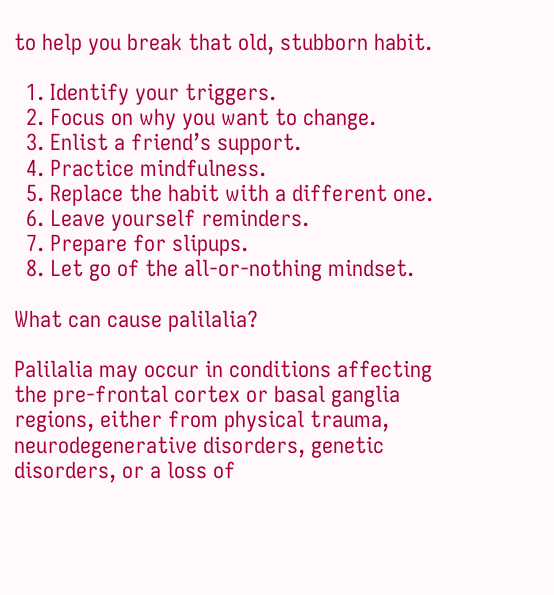to help you break that old, stubborn habit.

  1. Identify your triggers.
  2. Focus on why you want to change.
  3. Enlist a friend’s support.
  4. Practice mindfulness.
  5. Replace the habit with a different one.
  6. Leave yourself reminders.
  7. Prepare for slipups.
  8. Let go of the all-or-nothing mindset.

What can cause palilalia?

Palilalia may occur in conditions affecting the pre-frontal cortex or basal ganglia regions, either from physical trauma, neurodegenerative disorders, genetic disorders, or a loss of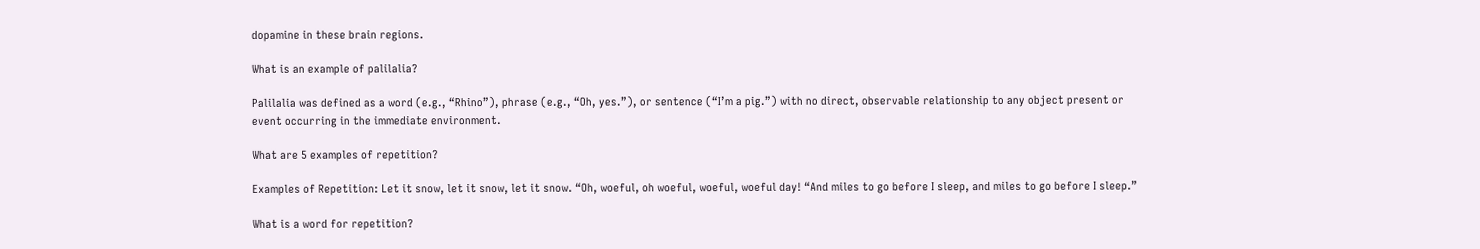dopamine in these brain regions.

What is an example of palilalia?

Palilalia was defined as a word (e.g., “Rhino”), phrase (e.g., “Oh, yes.”), or sentence (“I’m a pig.”) with no direct, observable relationship to any object present or event occurring in the immediate environment.

What are 5 examples of repetition?

Examples of Repetition: Let it snow, let it snow, let it snow. “Oh, woeful, oh woeful, woeful, woeful day! “And miles to go before I sleep, and miles to go before I sleep.”

What is a word for repetition?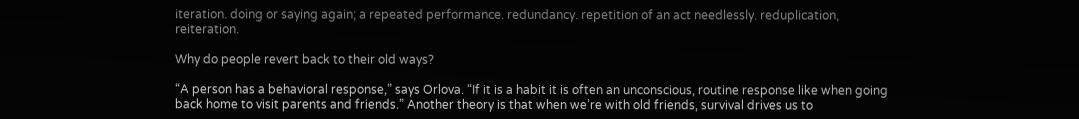iteration. doing or saying again; a repeated performance. redundancy. repetition of an act needlessly. reduplication, reiteration.

Why do people revert back to their old ways?

“A person has a behavioral response,” says Orlova. “If it is a habit it is often an unconscious, routine response like when going back home to visit parents and friends.” Another theory is that when we’re with old friends, survival drives us to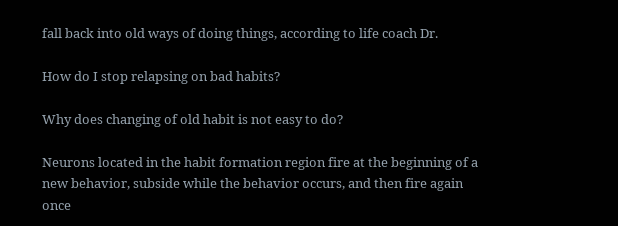fall back into old ways of doing things, according to life coach Dr.

How do I stop relapsing on bad habits?

Why does changing of old habit is not easy to do?

Neurons located in the habit formation region fire at the beginning of a new behavior, subside while the behavior occurs, and then fire again once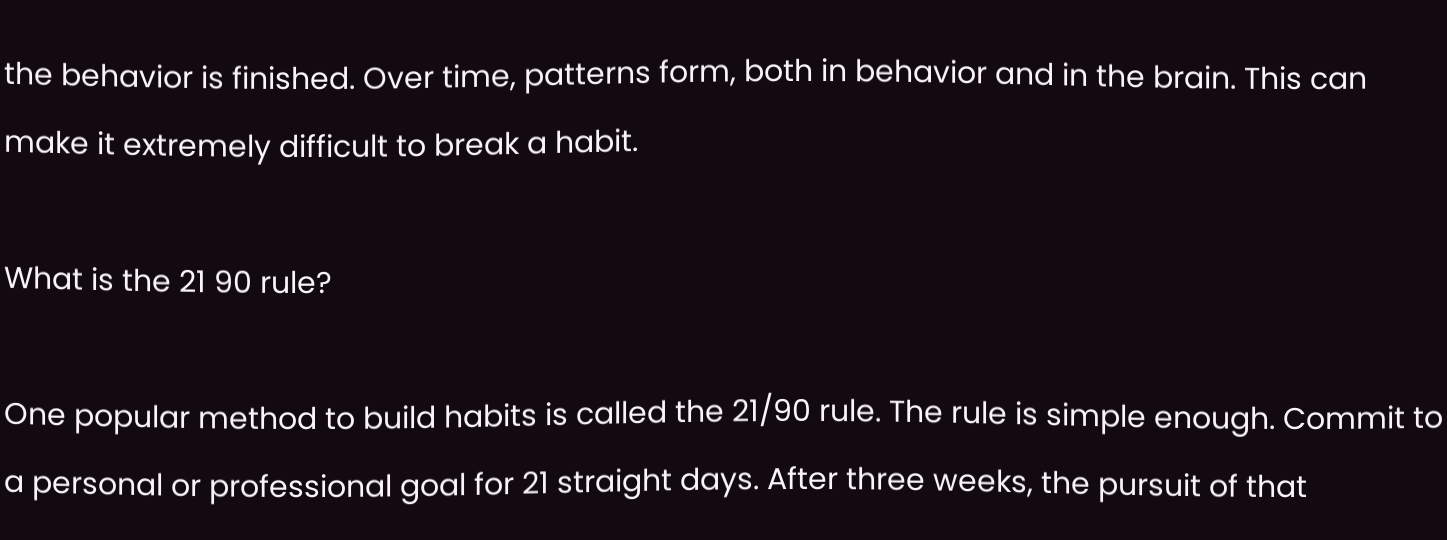the behavior is finished. Over time, patterns form, both in behavior and in the brain. This can make it extremely difficult to break a habit.

What is the 21 90 rule?

One popular method to build habits is called the 21/90 rule. The rule is simple enough. Commit to a personal or professional goal for 21 straight days. After three weeks, the pursuit of that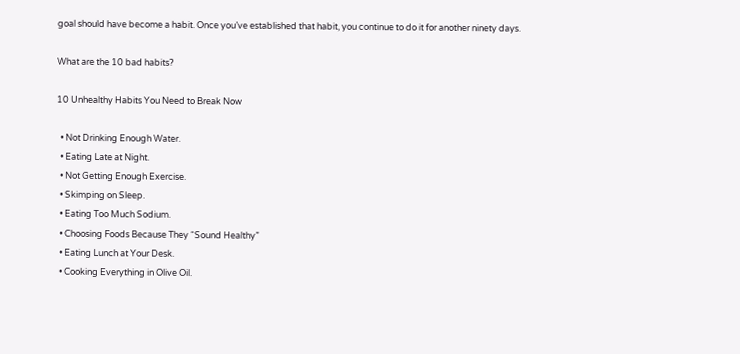goal should have become a habit. Once you’ve established that habit, you continue to do it for another ninety days.

What are the 10 bad habits?

10 Unhealthy Habits You Need to Break Now

  • Not Drinking Enough Water.
  • Eating Late at Night.
  • Not Getting Enough Exercise.
  • Skimping on Sleep.
  • Eating Too Much Sodium.
  • Choosing Foods Because They “Sound Healthy”
  • Eating Lunch at Your Desk.
  • Cooking Everything in Olive Oil.